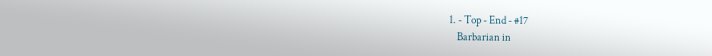1. - Top - End - #17
    Barbarian in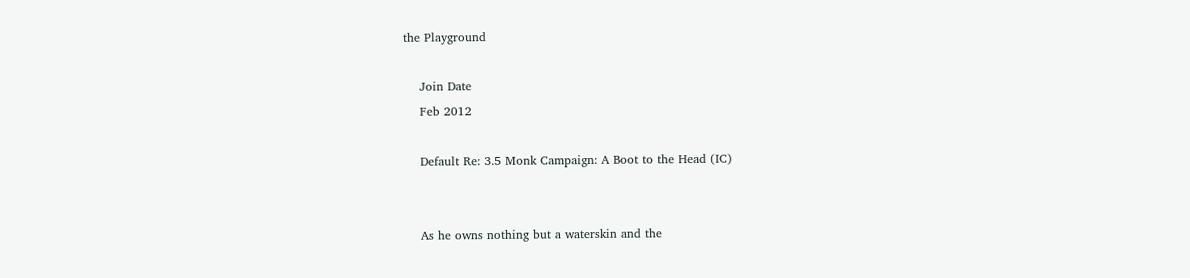the Playground

    Join Date
    Feb 2012

    Default Re: 3.5 Monk Campaign: A Boot to the Head (IC)


    As he owns nothing but a waterskin and the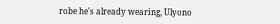robe he's already wearing, Ulyono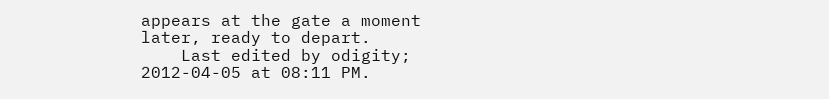appears at the gate a moment later, ready to depart.
    Last edited by odigity; 2012-04-05 at 08:11 PM.